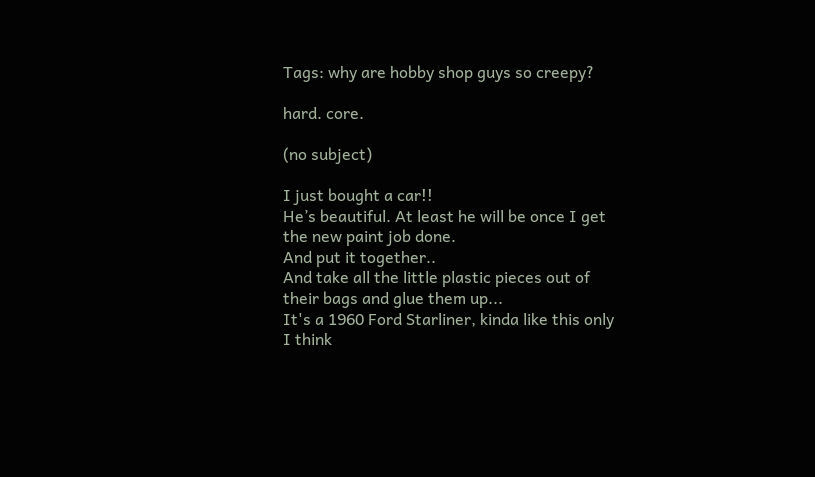Tags: why are hobby shop guys so creepy?

hard. core.

(no subject)

I just bought a car!!
He’s beautiful. At least he will be once I get the new paint job done.
And put it together..
And take all the little plastic pieces out of their bags and glue them up...
It's a 1960 Ford Starliner, kinda like this only I think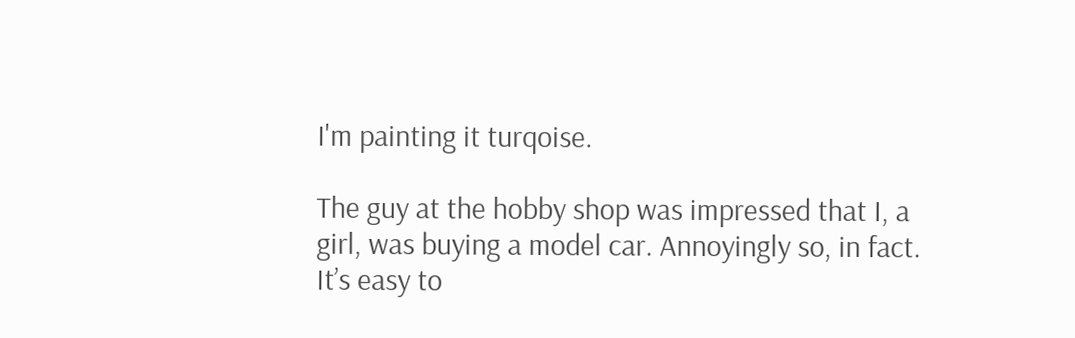I'm painting it turqoise.

The guy at the hobby shop was impressed that I, a girl, was buying a model car. Annoyingly so, in fact. It’s easy to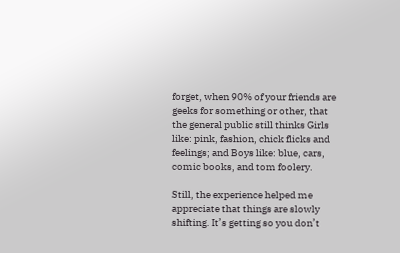forget, when 90% of your friends are geeks for something or other, that the general public still thinks Girls like: pink, fashion, chick flicks and feelings; and Boys like: blue, cars, comic books, and tom foolery.

Still, the experience helped me appreciate that things are slowly shifting. It’s getting so you don’t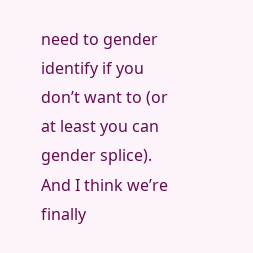need to gender identify if you don’t want to (or at least you can gender splice). And I think we’re finally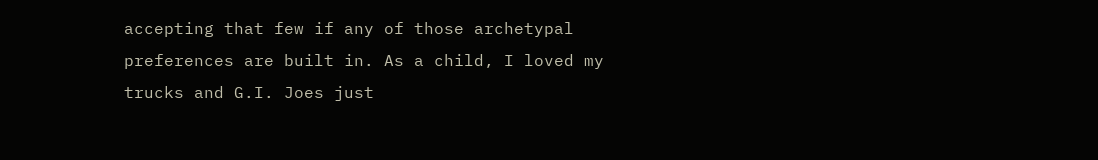accepting that few if any of those archetypal preferences are built in. As a child, I loved my trucks and G.I. Joes just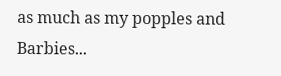as much as my popples and Barbies...